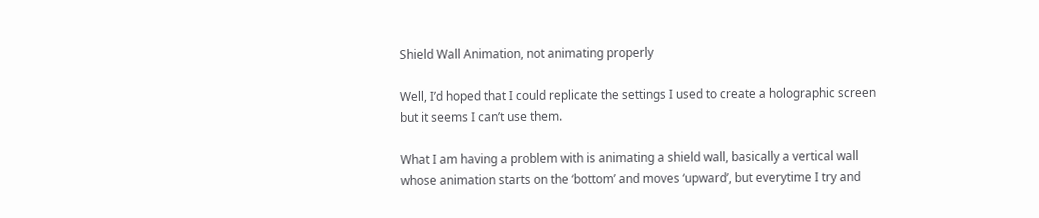Shield Wall Animation, not animating properly

Well, I’d hoped that I could replicate the settings I used to create a holographic screen but it seems I can’t use them.

What I am having a problem with is animating a shield wall, basically a vertical wall whose animation starts on the ‘bottom’ and moves ‘upward’, but everytime I try and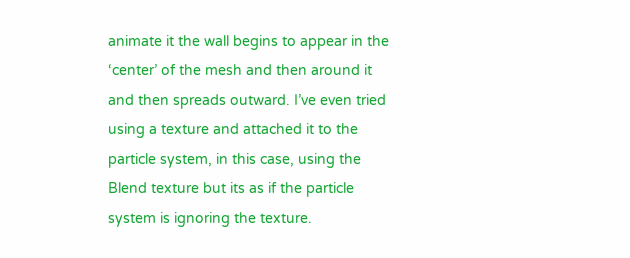animate it the wall begins to appear in the ‘center’ of the mesh and then around it and then spreads outward. I’ve even tried using a texture and attached it to the particle system, in this case, using the Blend texture but its as if the particle system is ignoring the texture.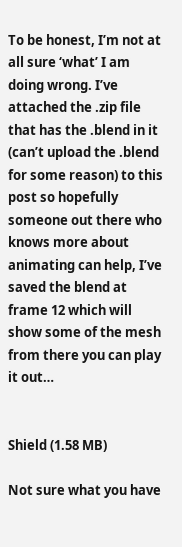To be honest, I’m not at all sure ‘what’ I am doing wrong. I’ve attached the .zip file that has the .blend in it (can’t upload the .blend for some reason) to this post so hopefully someone out there who knows more about animating can help, I’ve saved the blend at frame 12 which will show some of the mesh from there you can play it out…


Shield (1.58 MB)

Not sure what you have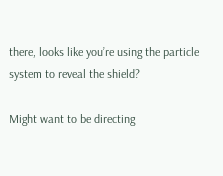there, looks like you’re using the particle system to reveal the shield?

Might want to be directing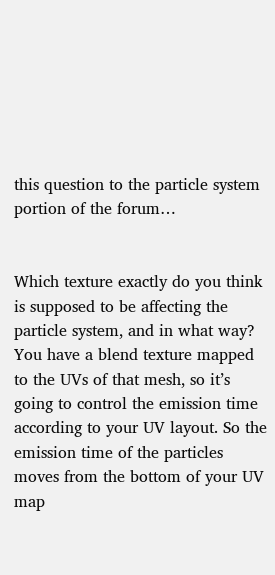this question to the particle system portion of the forum…


Which texture exactly do you think is supposed to be affecting the particle system, and in what way? You have a blend texture mapped to the UVs of that mesh, so it’s going to control the emission time according to your UV layout. So the emission time of the particles moves from the bottom of your UV map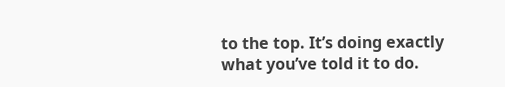to the top. It’s doing exactly what you’ve told it to do.